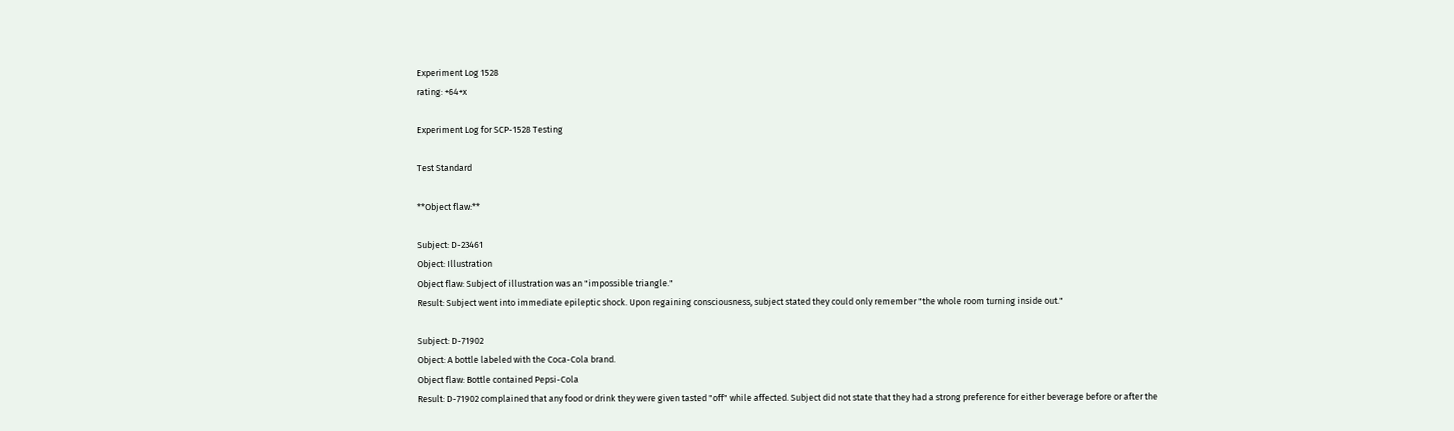Experiment Log 1528
rating: +64+x

Experiment Log for SCP-1528 Testing

Test Standard

**Object flaw:**

Subject: D-23461
Object: Illustration
Object flaw: Subject of illustration was an "impossible triangle."
Result: Subject went into immediate epileptic shock. Upon regaining consciousness, subject stated they could only remember "the whole room turning inside out."

Subject: D-71902
Object: A bottle labeled with the Coca-Cola brand.
Object flaw: Bottle contained Pepsi-Cola
Result: D-71902 complained that any food or drink they were given tasted "off" while affected. Subject did not state that they had a strong preference for either beverage before or after the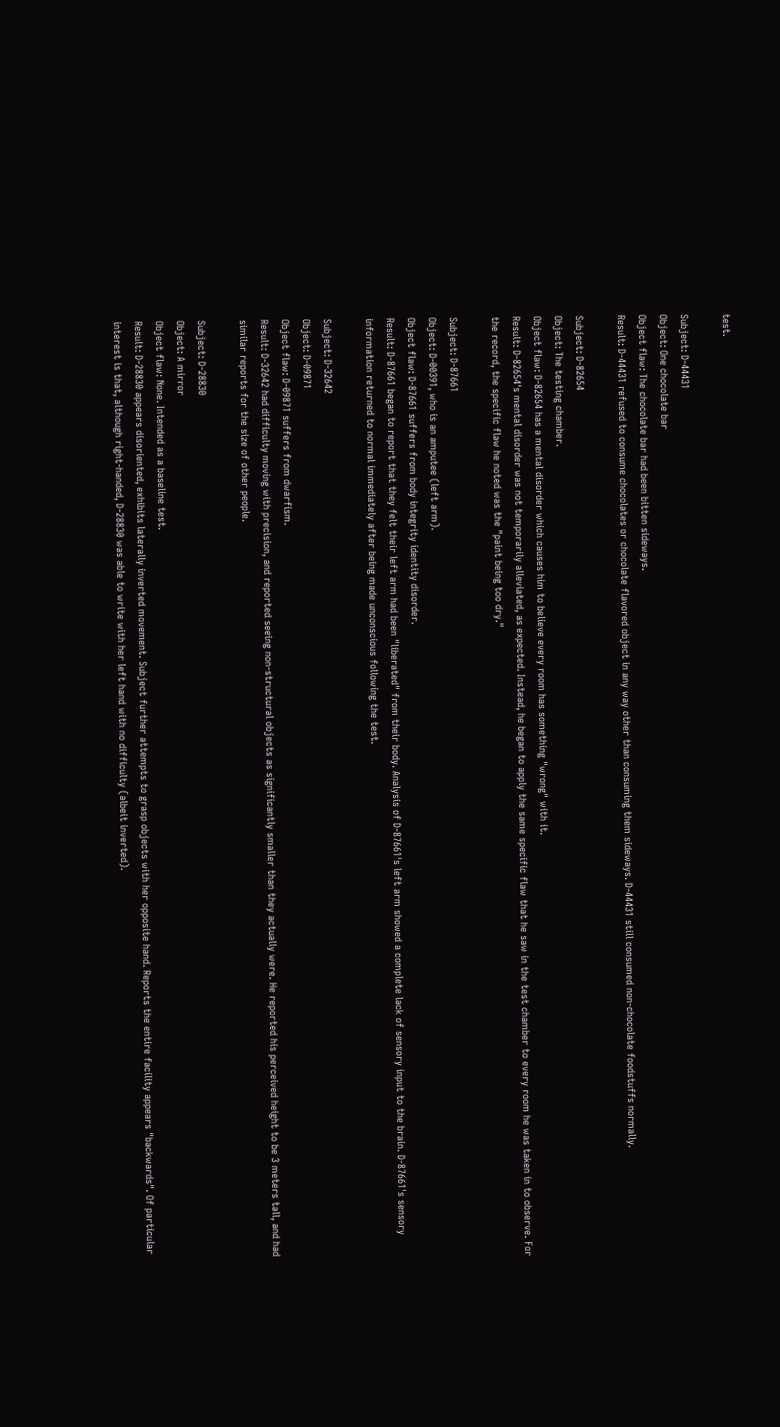test.

Subject: D-44431
Object: One chocolate bar
Object flaw: The chocolate bar had been bitten sideways.
Result: D-44431 refused to consume chocolates or chocolate flavored object in any way other than consuming them sideways. D-44431 still consumed non-chocolate foodstuffs normally.

Subject: D-82654
Object: The testing chamber.
Object flaw: D-82654 has a mental disorder which causes him to believe every room has something "wrong" with it.
Result: D-82654's mental disorder was not temporarily alleviated, as expected. Instead, he began to apply the same specific flaw that he saw in the test chamber to every room he was taken in to observe. For the record, the specific flaw he noted was the "paint being too dry."

Subject: D-87661
Object: D-00391, who is an amputee (left arm).
Object flaw: D-87661 suffers from body integrity identity disorder.
Result: D-87661 began to report that they felt their left arm had been "liberated" from their body. Analysis of D-87661's left arm showed a complete lack of sensory input to the brain. D-87661's sensory information returned to normal immediately after being made unconscious following the test.

Subject: D-32642
Object: D-09871
Object flaw: D-09871 suffers from dwarfism.
Result: D-32642 had difficulty moving with precision, and reported seeing non-structural objects as significantly smaller than they actually were. He reported his perceived height to be 3 meters tall, and had similar reports for the size of other people.

Subject: D-28830
Object: A mirror
Object flaw: None. Intended as a baseline test.
Result: D-28830 appears disoriented, exhibits laterally inverted movement. Subject further attempts to grasp objects with her opposite hand. Reports the entire facility appears "backwards". Of particular interest is that, although right-handed, D-28830 was able to write with her left hand with no difficulty (albeit inverted).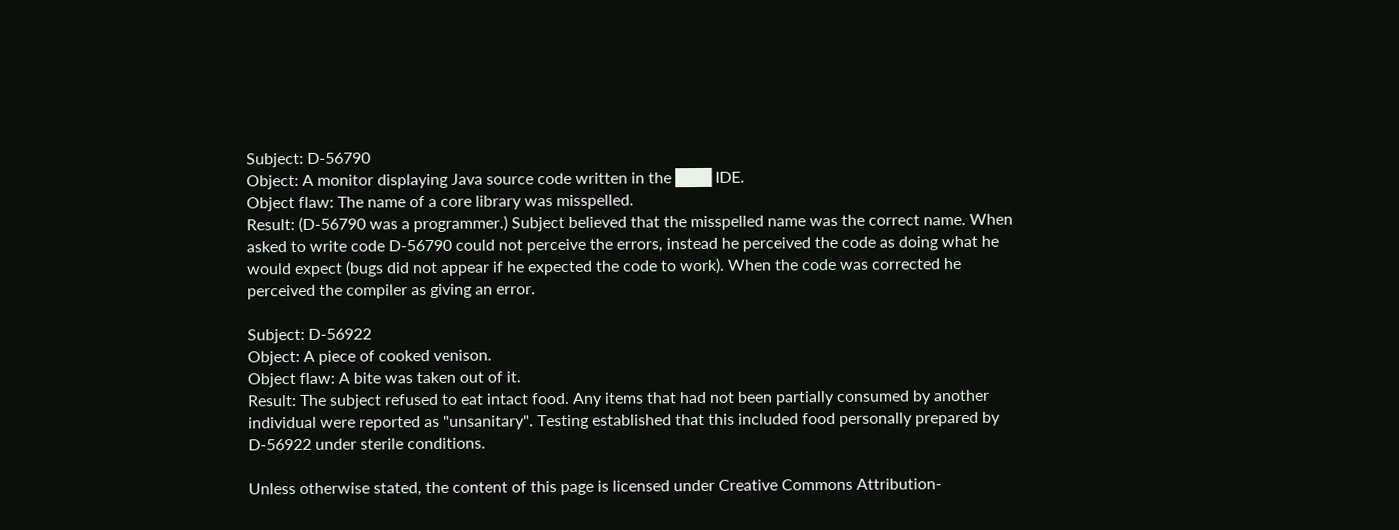Subject: D-56790
Object: A monitor displaying Java source code written in the ███ IDE.
Object flaw: The name of a core library was misspelled.
Result: (D-56790 was a programmer.) Subject believed that the misspelled name was the correct name. When asked to write code D-56790 could not perceive the errors, instead he perceived the code as doing what he would expect (bugs did not appear if he expected the code to work). When the code was corrected he perceived the compiler as giving an error.

Subject: D-56922
Object: A piece of cooked venison.
Object flaw: A bite was taken out of it.
Result: The subject refused to eat intact food. Any items that had not been partially consumed by another individual were reported as "unsanitary". Testing established that this included food personally prepared by D-56922 under sterile conditions.

Unless otherwise stated, the content of this page is licensed under Creative Commons Attribution-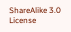ShareAlike 3.0 License